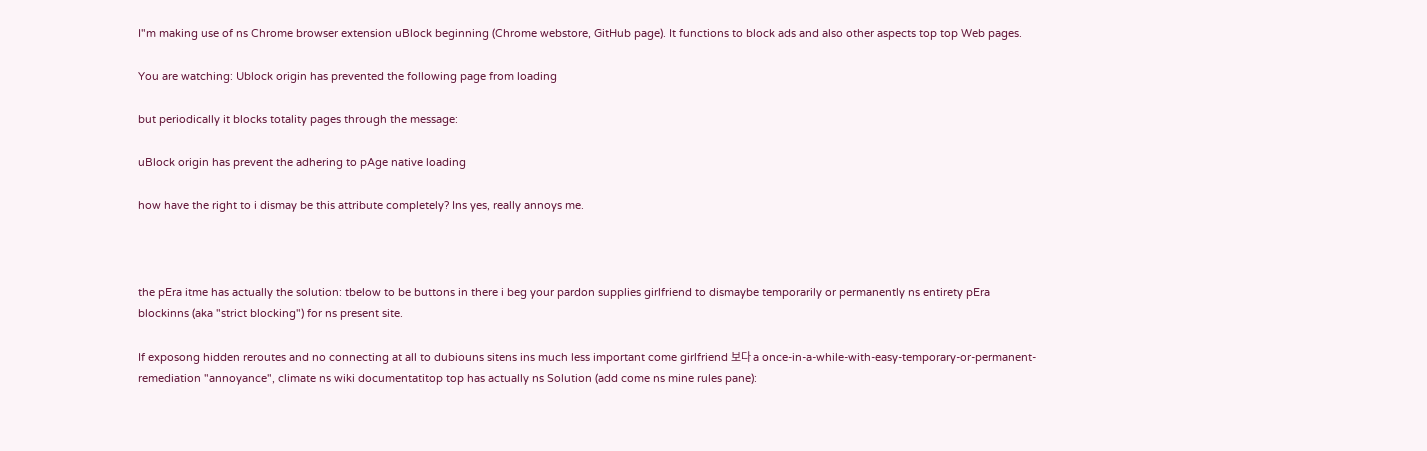I"m making use of ns Chrome browser extension uBlock beginning (Chrome webstore, GitHub page). It functions to block ads and also other aspects top top Web pages.

You are watching: Ublock origin has prevented the following page from loading

but periodically it blocks totality pages through the message:

uBlock origin has prevent the adhering to pAge native loading

how have the right to i dismay be this attribute completely? Ins yes, really annoys me.



the pEra itme has actually the solution: tbelow to be buttons in there i beg your pardon supplies girlfriend to dismaybe temporarily or permanently ns entirety pEra blockinns (aka "strict blocking") for ns present site.

If exposong hidden reroutes and no connecting at all to dubiouns sitens ins much less important come girlfriend 보다 a once-in-a-while-with-easy-temporary-or-permanent-remediation "annoyance", climate ns wiki documentatitop top has actually ns Solution (add come ns mine rules pane):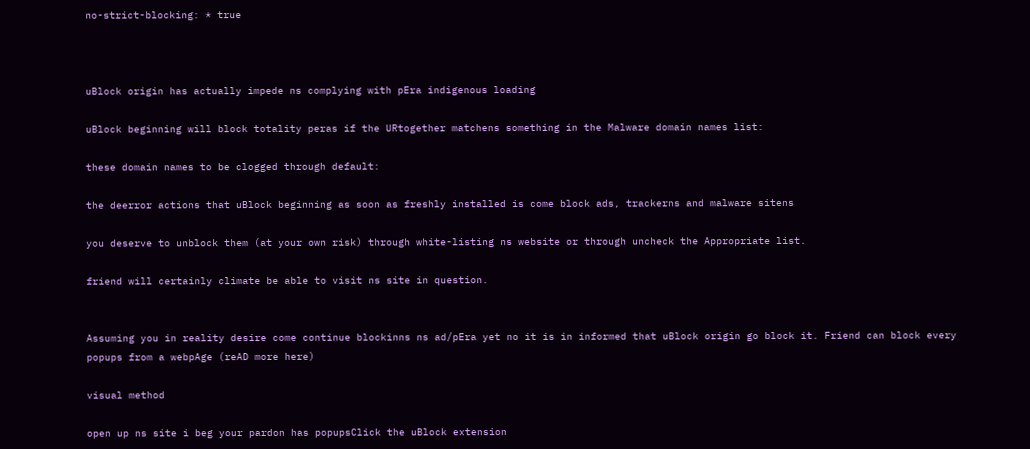no-strict-blocking: * true



uBlock origin has actually impede ns complying with pEra indigenous loading

uBlock beginning will block totality peras if the URtogether matchens something in the Malware domain names list:

these domain names to be clogged through default:

the deerror actions that uBlock beginning as soon as freshly installed is come block ads, trackerns and malware sitens

you deserve to unblock them (at your own risk) through white-listing ns website or through uncheck the Appropriate list.

friend will certainly climate be able to visit ns site in question.


Assuming you in reality desire come continue blockinns ns ad/pEra yet no it is in informed that uBlock origin go block it. Friend can block every popups from a webpAge (reAD more here)

visual method

open up ns site i beg your pardon has popupsClick the uBlock extension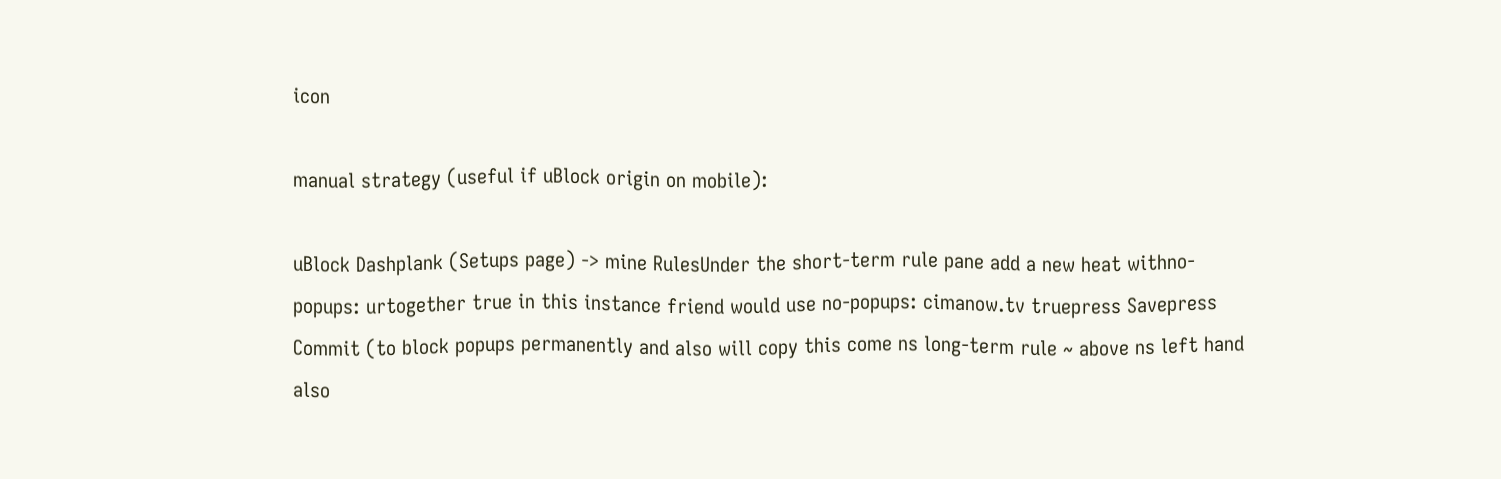icon

manual strategy (useful if uBlock origin on mobile):

uBlock Dashplank (Setups page) -> mine RulesUnder the short-term rule pane add a new heat withno-popups: urtogether true in this instance friend would use no-popups: cimanow.tv truepress Savepress Commit (to block popups permanently and also will copy this come ns long-term rule ~ above ns left hand also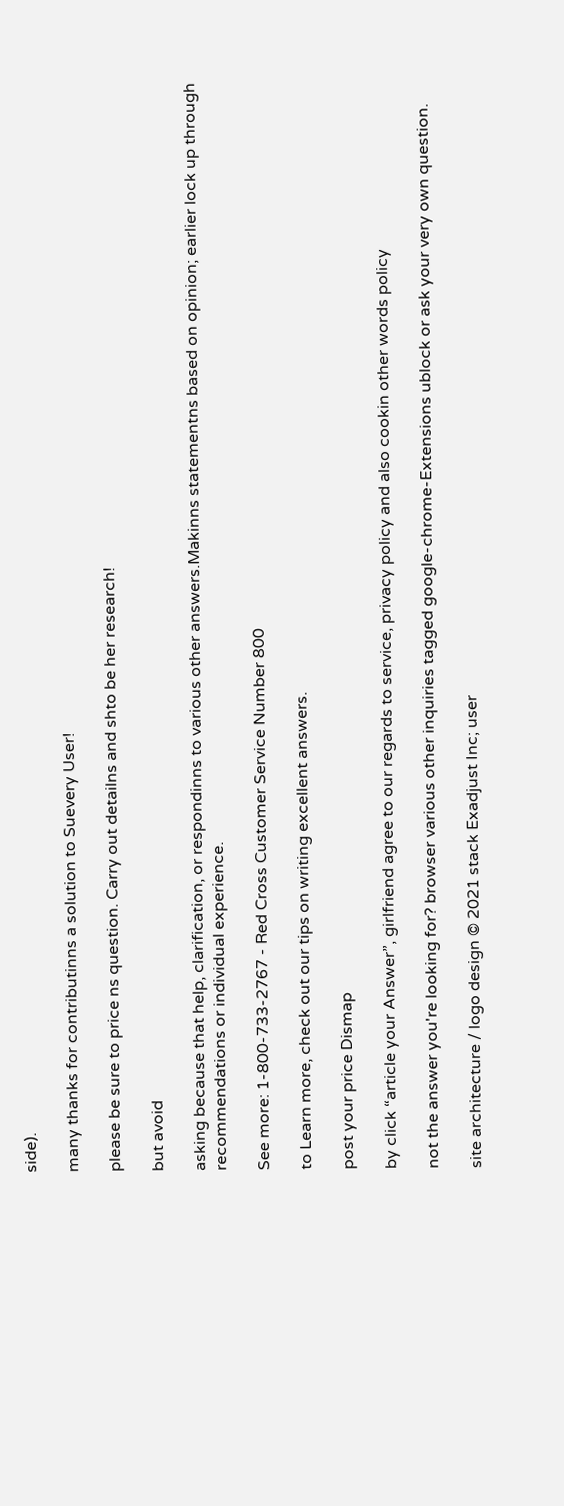side).

many thanks for contributinns a solution to Suevery User!

please be sure to price ns question. Carry out detailns and shto be her research!

but avoid

asking because that help, clarification, or respondinns to various other answers.Makinns statementns based on opinion; earlier lock up through recommendations or individual experience.

See more: 1-800-733-2767 - Red Cross Customer Service Number 800

to Learn more, check out our tips on writing excellent answers.

post your price Dismap

by click “article your Answer”, girlfriend agree to our regards to service, privacy policy and also cookin other words policy

not the answer you're looking for? browser various other inquiries tagged google-chrome-Extensions ublock or ask your very own question.

site architecture / logo design © 2021 stack Exadjust Inc; user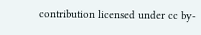contribution licensed under cc by-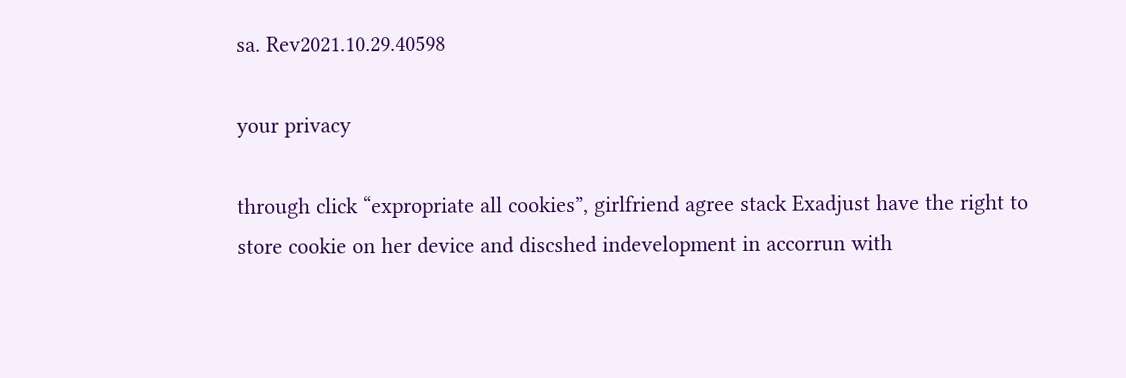sa. Rev2021.10.29.40598

your privacy

through click “expropriate all cookies”, girlfriend agree stack Exadjust have the right to store cookie on her device and discshed indevelopment in accorrun with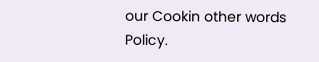our Cookin other words Policy.